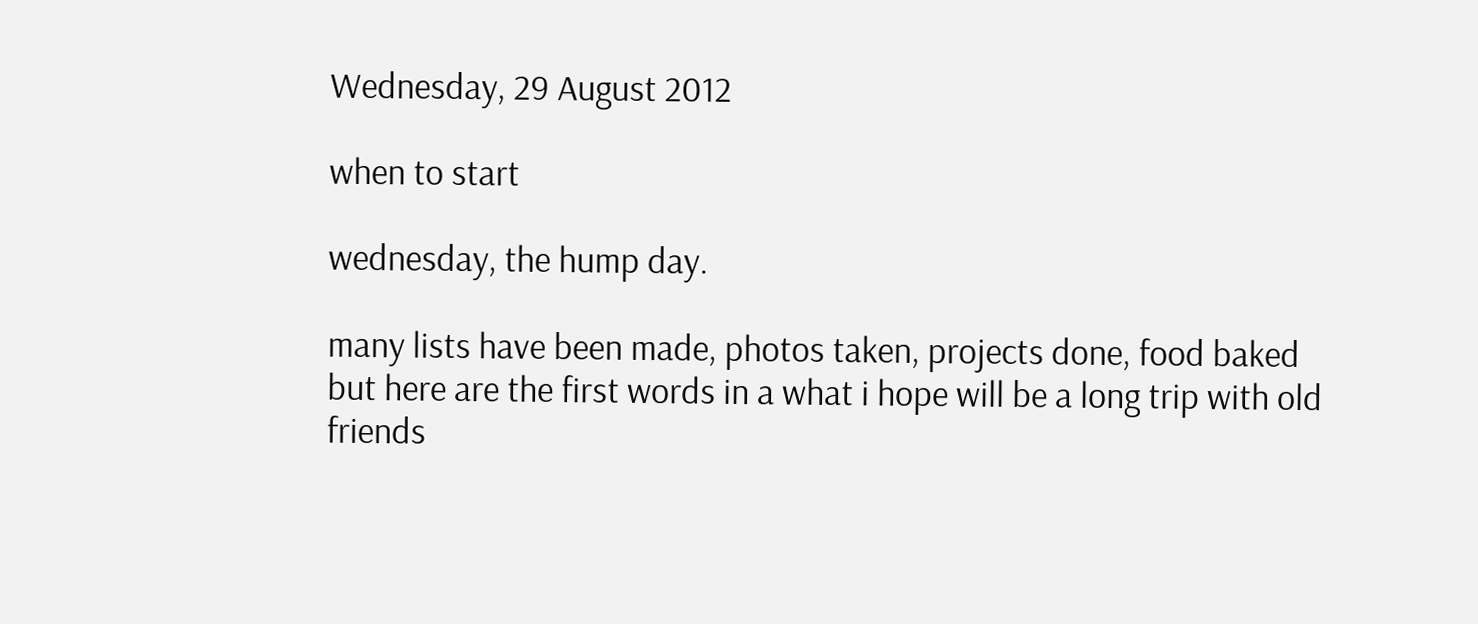Wednesday, 29 August 2012

when to start

wednesday, the hump day.

many lists have been made, photos taken, projects done, food baked
but here are the first words in a what i hope will be a long trip with old friends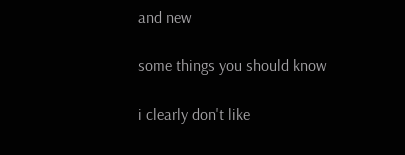and new

some things you should know

i clearly don't like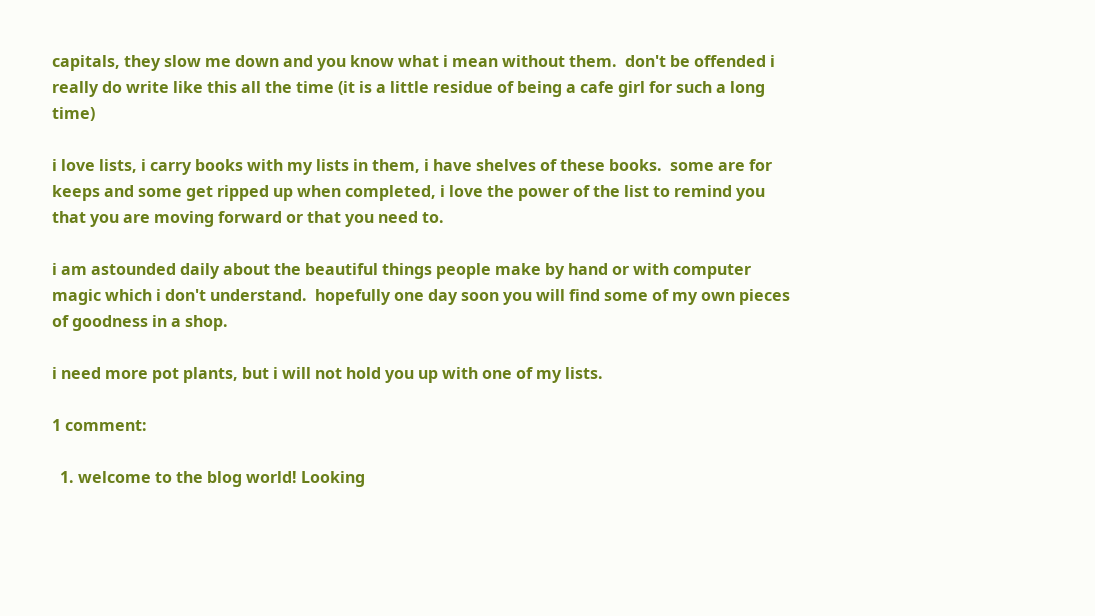capitals, they slow me down and you know what i mean without them.  don't be offended i really do write like this all the time (it is a little residue of being a cafe girl for such a long time)

i love lists, i carry books with my lists in them, i have shelves of these books.  some are for keeps and some get ripped up when completed, i love the power of the list to remind you that you are moving forward or that you need to.

i am astounded daily about the beautiful things people make by hand or with computer magic which i don't understand.  hopefully one day soon you will find some of my own pieces of goodness in a shop.

i need more pot plants, but i will not hold you up with one of my lists.

1 comment:

  1. welcome to the blog world! Looking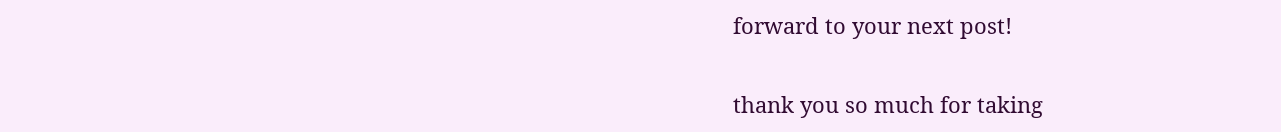forward to your next post!


thank you so much for taking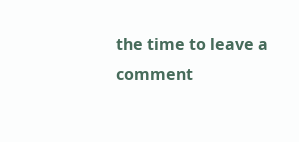the time to leave a comment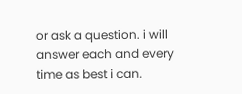or ask a question. i will answer each and every time as best i can.